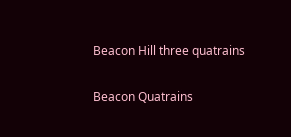Beacon Hill three quatrains

Beacon Quatrains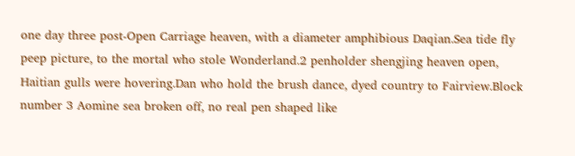one day three post-Open Carriage heaven, with a diameter amphibious Daqian.Sea tide fly peep picture, to the mortal who stole Wonderland.2 penholder shengjing heaven open, Haitian gulls were hovering.Dan who hold the brush dance, dyed country to Fairview.Block number 3 Aomine sea broken off, no real pen shaped like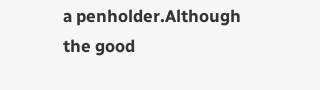a penholder.Although the good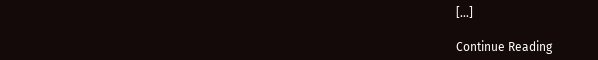[…]

Continue Reading